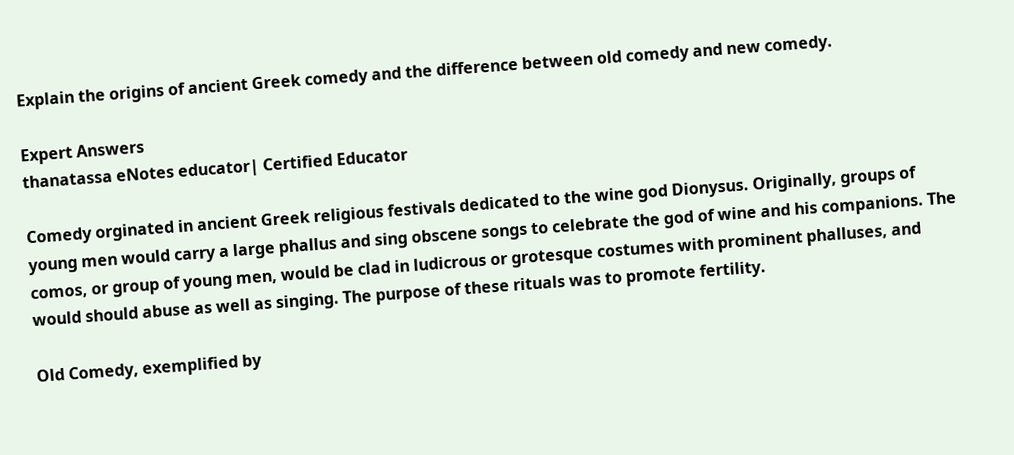Explain the origins of ancient Greek comedy and the difference between old comedy and new comedy.

Expert Answers
thanatassa eNotes educator| Certified Educator

Comedy orginated in ancient Greek religious festivals dedicated to the wine god Dionysus. Originally, groups of young men would carry a large phallus and sing obscene songs to celebrate the god of wine and his companions. The comos, or group of young men, would be clad in ludicrous or grotesque costumes with prominent phalluses, and would should abuse as well as singing. The purpose of these rituals was to promote fertility.

Old Comedy, exemplified by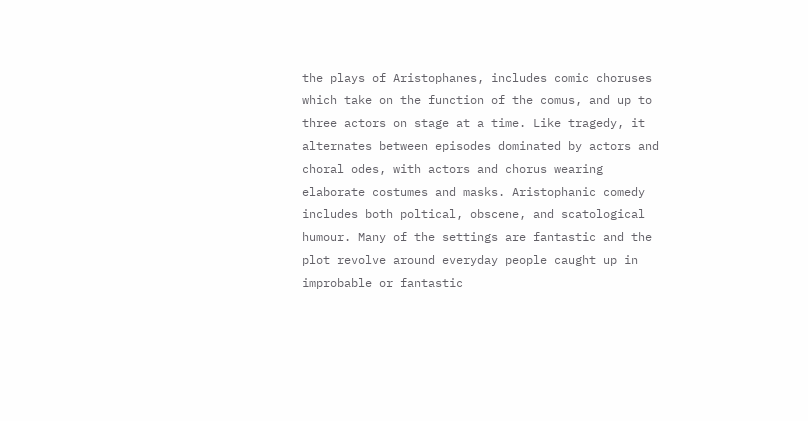the plays of Aristophanes, includes comic choruses which take on the function of the comus, and up to three actors on stage at a time. Like tragedy, it alternates between episodes dominated by actors and choral odes, with actors and chorus wearing elaborate costumes and masks. Aristophanic comedy includes both poltical, obscene, and scatological humour. Many of the settings are fantastic and the plot revolve around everyday people caught up in improbable or fantastic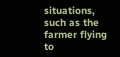situations, such as the farmer flying to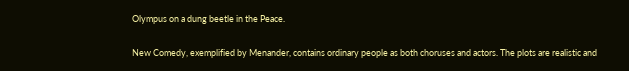Olympus on a dung beetle in the Peace.

New Comedy, exemplified by Menander, contains ordinary people as both choruses and actors. The plots are realistic and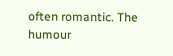often romantic. The humour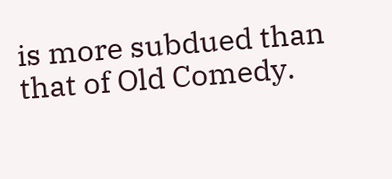is more subdued than that of Old Comedy.